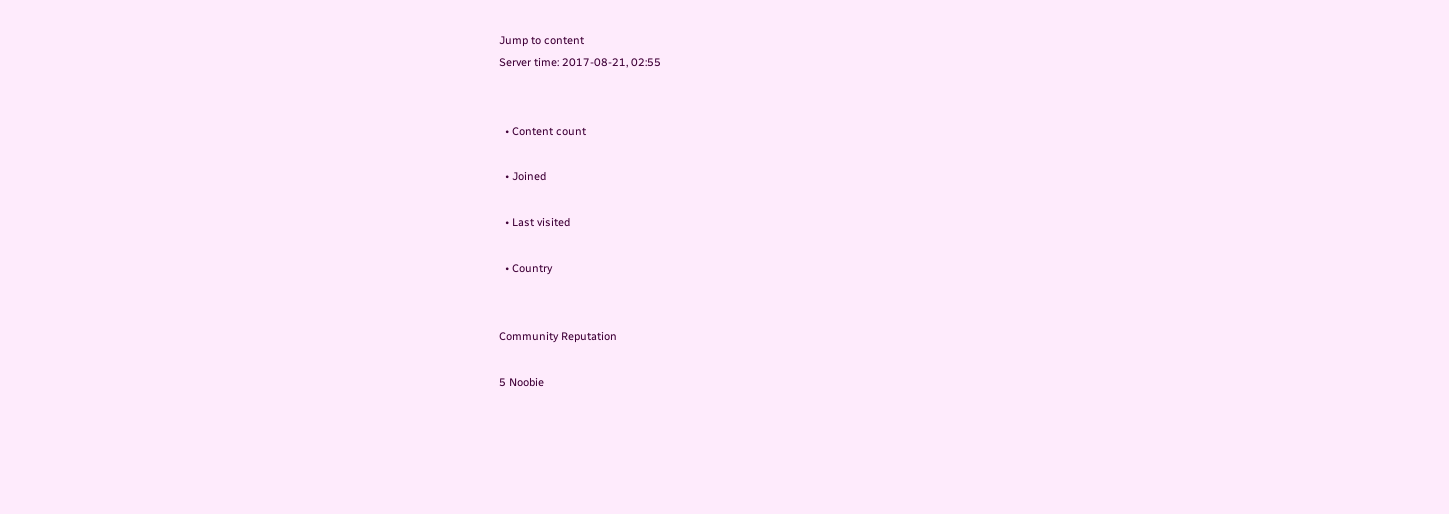Jump to content
Server time: 2017-08-21, 02:55


  • Content count

  • Joined

  • Last visited

  • Country


Community Reputation

5 Noobie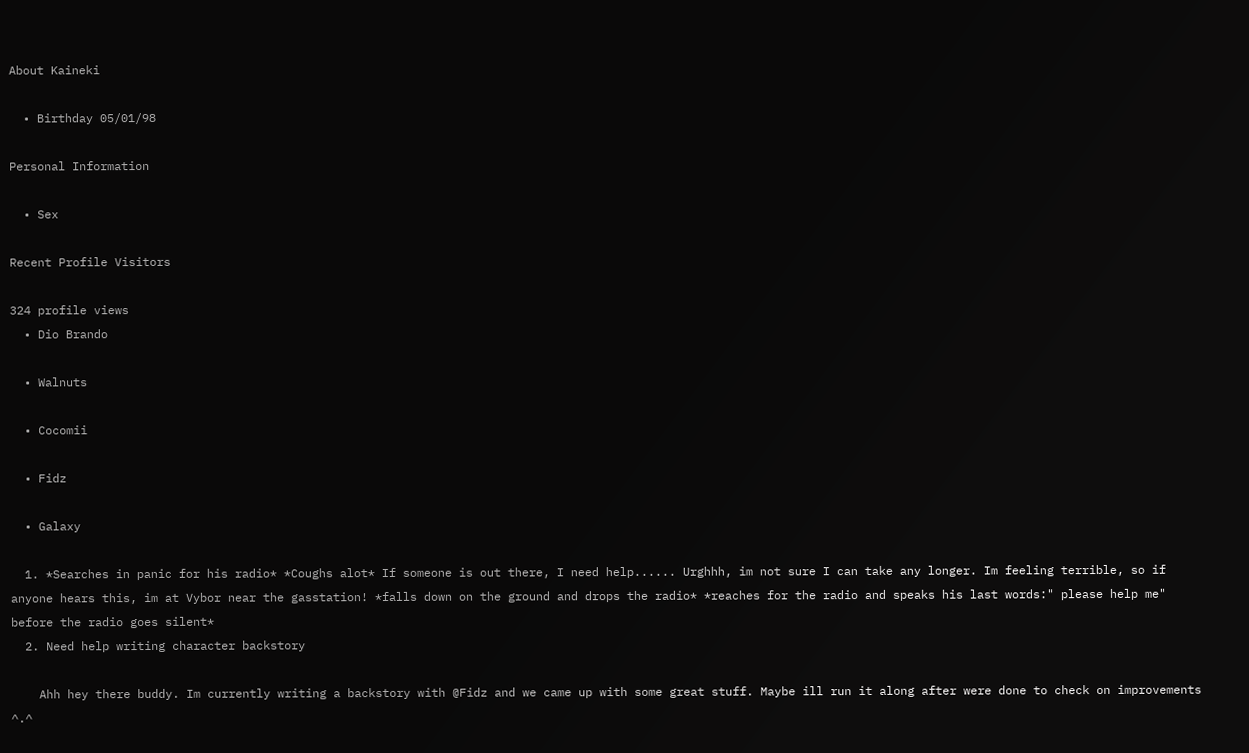About Kaineki

  • Birthday 05/01/98

Personal Information

  • Sex

Recent Profile Visitors

324 profile views
  • Dio Brando

  • Walnuts

  • Cocomii

  • Fidz

  • Galaxy

  1. *Searches in panic for his radio* *Coughs alot* If someone is out there, I need help...... Urghhh, im not sure I can take any longer. Im feeling terrible, so if anyone hears this, im at Vybor near the gasstation! *falls down on the ground and drops the radio* *reaches for the radio and speaks his last words:" please help me" before the radio goes silent*
  2. Need help writing character backstory

    Ahh hey there buddy. Im currently writing a backstory with @Fidz and we came up with some great stuff. Maybe ill run it along after were done to check on improvements ^.^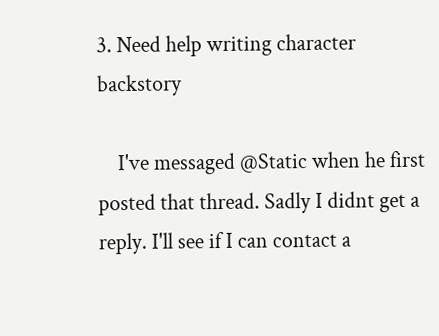3. Need help writing character backstory

    I've messaged @Static when he first posted that thread. Sadly I didnt get a reply. I'll see if I can contact a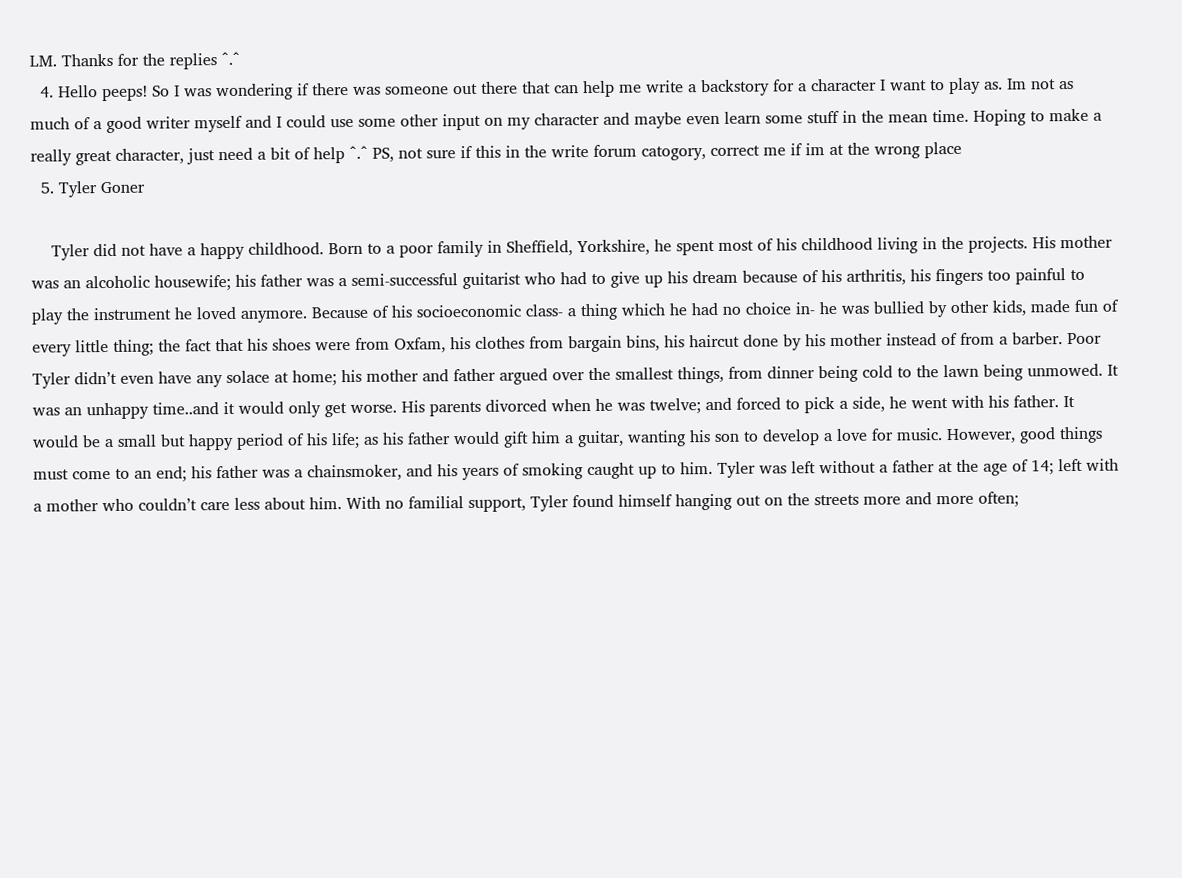LM. Thanks for the replies ˆ.ˆ
  4. Hello peeps! So I was wondering if there was someone out there that can help me write a backstory for a character I want to play as. Im not as much of a good writer myself and I could use some other input on my character and maybe even learn some stuff in the mean time. Hoping to make a really great character, just need a bit of help ˆ.ˆ PS, not sure if this in the write forum catogory, correct me if im at the wrong place
  5. Tyler Goner

    Tyler did not have a happy childhood. Born to a poor family in Sheffield, Yorkshire, he spent most of his childhood living in the projects. His mother was an alcoholic housewife; his father was a semi-successful guitarist who had to give up his dream because of his arthritis, his fingers too painful to play the instrument he loved anymore. Because of his socioeconomic class- a thing which he had no choice in- he was bullied by other kids, made fun of every little thing; the fact that his shoes were from Oxfam, his clothes from bargain bins, his haircut done by his mother instead of from a barber. Poor Tyler didn’t even have any solace at home; his mother and father argued over the smallest things, from dinner being cold to the lawn being unmowed. It was an unhappy time..and it would only get worse. His parents divorced when he was twelve; and forced to pick a side, he went with his father. It would be a small but happy period of his life; as his father would gift him a guitar, wanting his son to develop a love for music. However, good things must come to an end; his father was a chainsmoker, and his years of smoking caught up to him. Tyler was left without a father at the age of 14; left with a mother who couldn’t care less about him. With no familial support, Tyler found himself hanging out on the streets more and more often;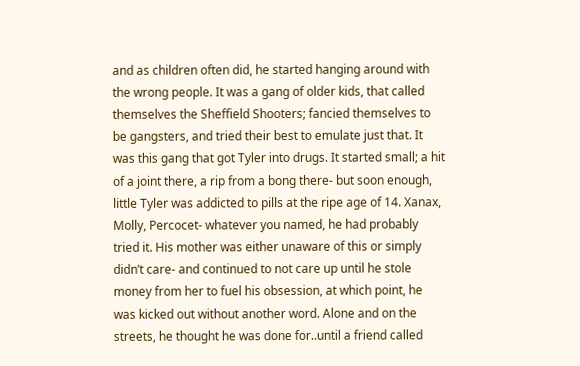and as children often did, he started hanging around with the wrong people. It was a gang of older kids, that called themselves the Sheffield Shooters; fancied themselves to be gangsters, and tried their best to emulate just that. It was this gang that got Tyler into drugs. It started small; a hit of a joint there, a rip from a bong there- but soon enough, little Tyler was addicted to pills at the ripe age of 14. Xanax, Molly, Percocet- whatever you named, he had probably tried it. His mother was either unaware of this or simply didn’t care- and continued to not care up until he stole money from her to fuel his obsession, at which point, he was kicked out without another word. Alone and on the streets, he thought he was done for..until a friend called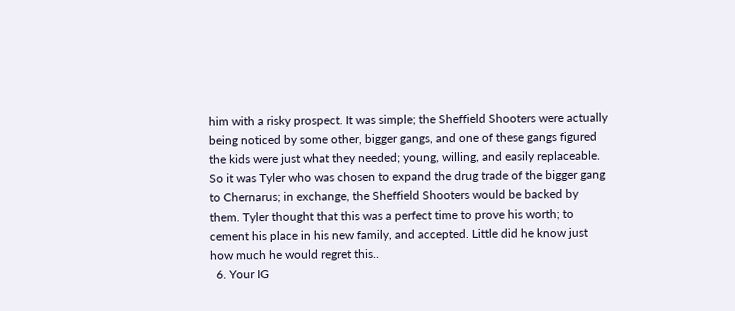him with a risky prospect. It was simple; the Sheffield Shooters were actually being noticed by some other, bigger gangs, and one of these gangs figured the kids were just what they needed; young, willing, and easily replaceable. So it was Tyler who was chosen to expand the drug trade of the bigger gang to Chernarus; in exchange, the Sheffield Shooters would be backed by them. Tyler thought that this was a perfect time to prove his worth; to cement his place in his new family, and accepted. Little did he know just how much he would regret this..
  6. Your IG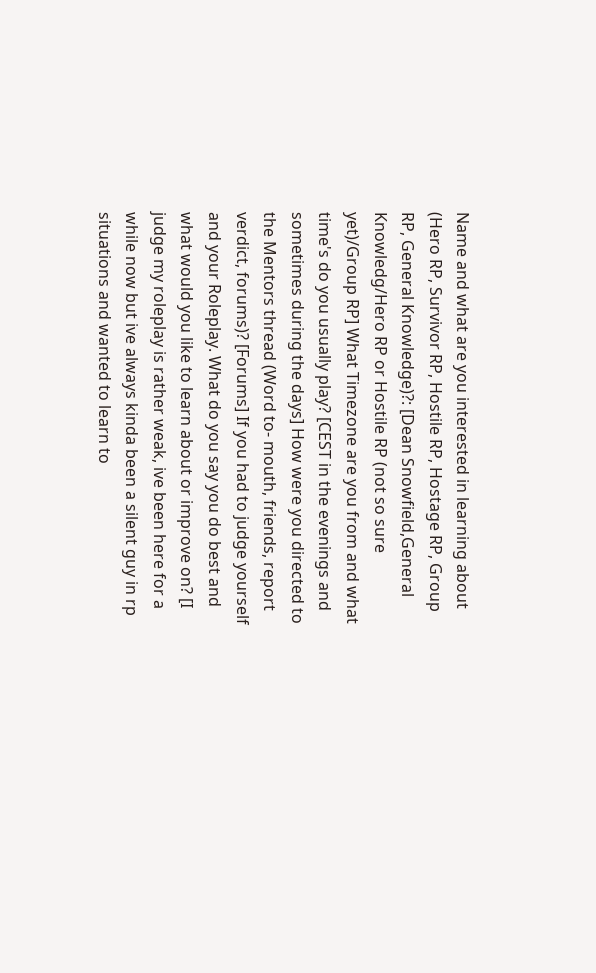Name and what are you interested in learning about (Hero RP, Survivor RP, Hostile RP, Hostage RP, Group RP, General Knowledge)?: [Dean Snowfield,General Knowledg/Hero RP or Hostile RP (not so sure yet)/Group RP] What Timezone are you from and what time's do you usually play? [CEST in the evenings and sometimes during the days] How were you directed to the Mentors thread (Word to- mouth, friends, report verdict, forums)? [Forums] If you had to judge yourself and your Roleplay. What do you say you do best and what would you like to learn about or improve on? [I judge my roleplay is rather weak, ive been here for a while now but ive always kinda been a silent guy in rp situations and wanted to learn to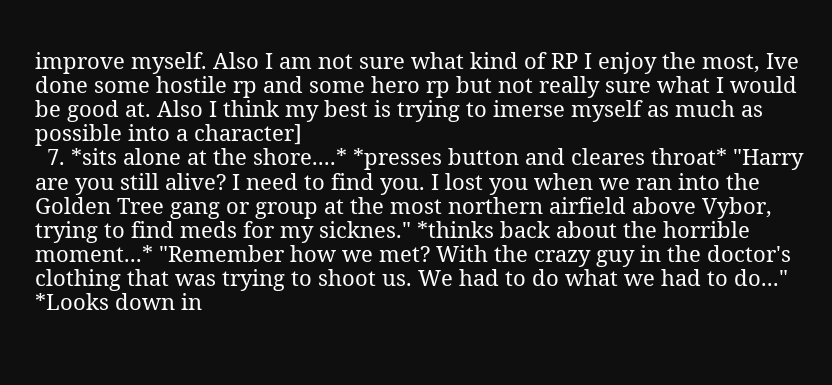improve myself. Also I am not sure what kind of RP I enjoy the most, Ive done some hostile rp and some hero rp but not really sure what I would be good at. Also I think my best is trying to imerse myself as much as possible into a character]
  7. *sits alone at the shore....* *presses button and cleares throat* "Harry are you still alive? I need to find you. I lost you when we ran into the Golden Tree gang or group at the most northern airfield above Vybor, trying to find meds for my sicknes." *thinks back about the horrible moment...* "Remember how we met? With the crazy guy in the doctor's clothing that was trying to shoot us. We had to do what we had to do..." *Looks down in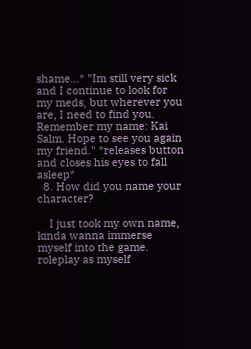shame...* "Im still very sick and I continue to look for my meds, but wherever you are, I need to find you. Remember my name: Kai Salm. Hope to see you again my friend." *releases button and closes his eyes to fall asleep*
  8. How did you name your character?

    I just took my own name, kinda wanna immerse myself into the game. roleplay as myself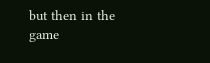but then in the game